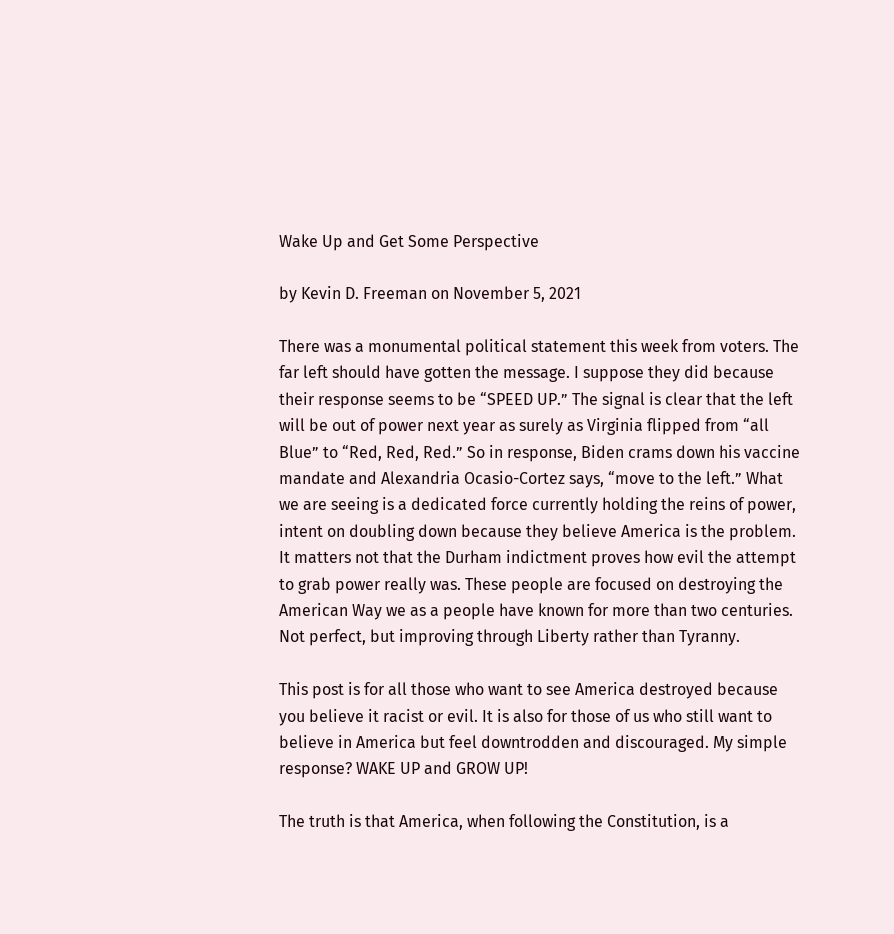Wake Up and Get Some Perspective

by Kevin D. Freeman on November 5, 2021

There was a monumental political statement this week from voters. The far left should have gotten the message. I suppose they did because their response seems to be “SPEED UP.” The signal is clear that the left will be out of power next year as surely as Virginia flipped from “all Blue” to “Red, Red, Red.” So in response, Biden crams down his vaccine mandate and Alexandria Ocasio-Cortez says, “move to the left.” What we are seeing is a dedicated force currently holding the reins of power, intent on doubling down because they believe America is the problem. It matters not that the Durham indictment proves how evil the attempt to grab power really was. These people are focused on destroying the American Way we as a people have known for more than two centuries. Not perfect, but improving through Liberty rather than Tyranny.

This post is for all those who want to see America destroyed because you believe it racist or evil. It is also for those of us who still want to believe in America but feel downtrodden and discouraged. My simple response? WAKE UP and GROW UP!

The truth is that America, when following the Constitution, is a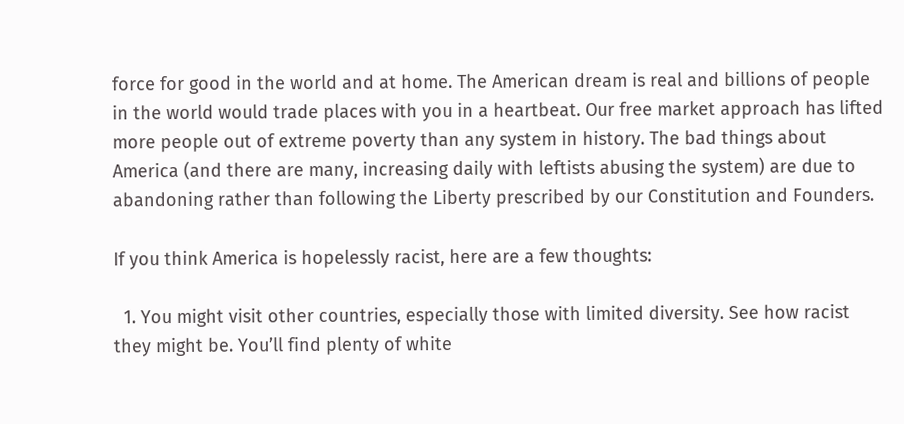force for good in the world and at home. The American dream is real and billions of people in the world would trade places with you in a heartbeat. Our free market approach has lifted more people out of extreme poverty than any system in history. The bad things about America (and there are many, increasing daily with leftists abusing the system) are due to abandoning rather than following the Liberty prescribed by our Constitution and Founders.

If you think America is hopelessly racist, here are a few thoughts:

  1. You might visit other countries, especially those with limited diversity. See how racist they might be. You’ll find plenty of white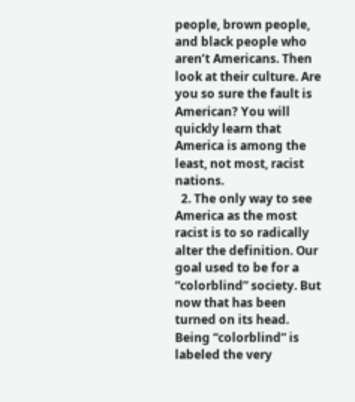people, brown people, and black people who aren’t Americans. Then look at their culture. Are you so sure the fault is American? You will quickly learn that America is among the least, not most, racist nations.
  2. The only way to see America as the most racist is to so radically alter the definition. Our goal used to be for a “colorblind” society. But now that has been turned on its head. Being “colorblind” is labeled the very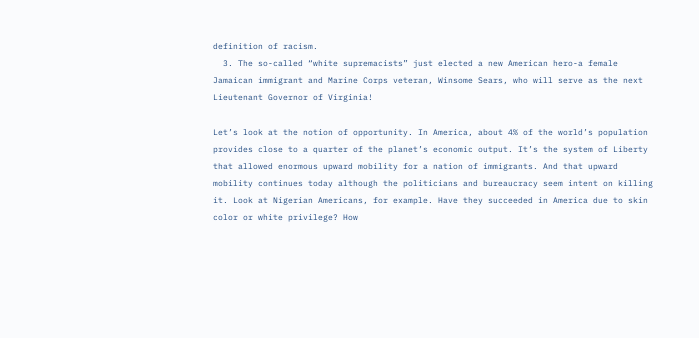definition of racism.
  3. The so-called “white supremacists” just elected a new American hero-a female Jamaican immigrant and Marine Corps veteran, Winsome Sears, who will serve as the next Lieutenant Governor of Virginia!

Let’s look at the notion of opportunity. In America, about 4% of the world’s population provides close to a quarter of the planet’s economic output. It’s the system of Liberty that allowed enormous upward mobility for a nation of immigrants. And that upward mobility continues today although the politicians and bureaucracy seem intent on killing it. Look at Nigerian Americans, for example. Have they succeeded in America due to skin color or white privilege? How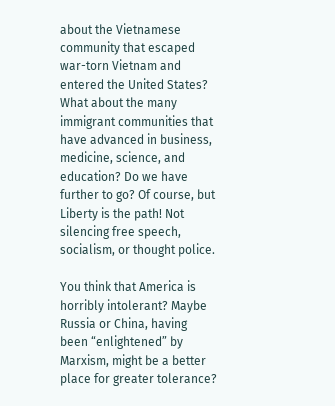about the Vietnamese community that escaped war-torn Vietnam and entered the United States? What about the many immigrant communities that have advanced in business, medicine, science, and education? Do we have further to go? Of course, but Liberty is the path! Not silencing free speech, socialism, or thought police.

You think that America is horribly intolerant? Maybe Russia or China, having been “enlightened” by Marxism, might be a better place for greater tolerance?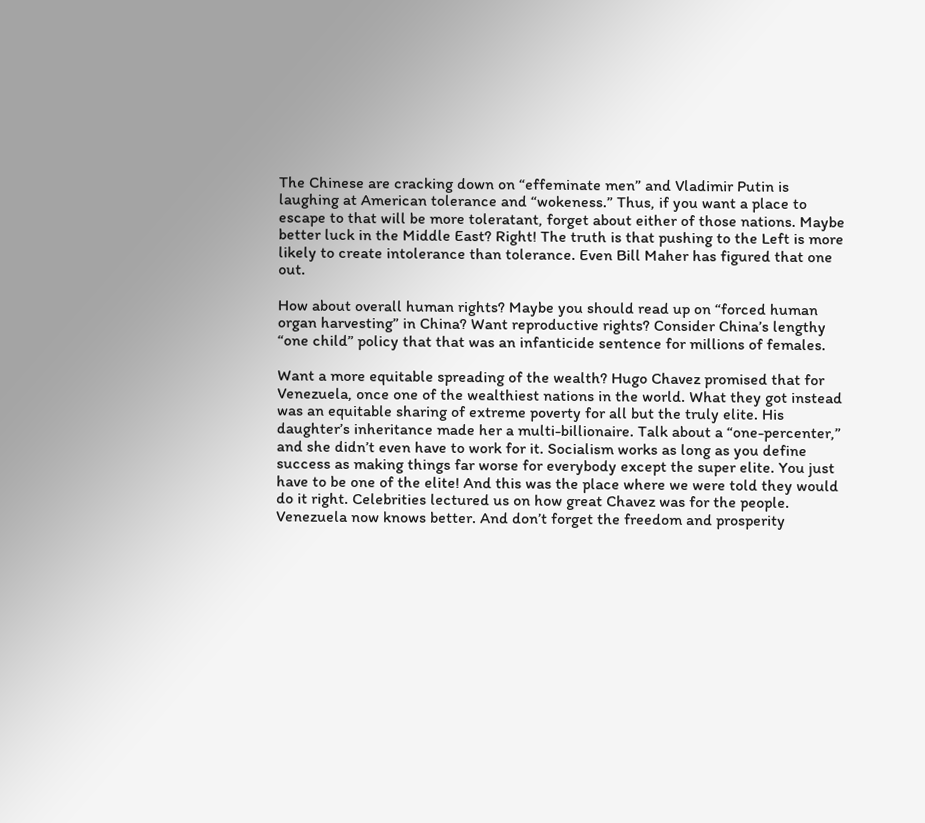The Chinese are cracking down on “effeminate men” and Vladimir Putin is laughing at American tolerance and “wokeness.” Thus, if you want a place to escape to that will be more toleratant, forget about either of those nations. Maybe better luck in the Middle East? Right! The truth is that pushing to the Left is more likely to create intolerance than tolerance. Even Bill Maher has figured that one out.

How about overall human rights? Maybe you should read up on “forced human organ harvesting” in China? Want reproductive rights? Consider China’s lengthy “one child” policy that that was an infanticide sentence for millions of females.

Want a more equitable spreading of the wealth? Hugo Chavez promised that for Venezuela, once one of the wealthiest nations in the world. What they got instead was an equitable sharing of extreme poverty for all but the truly elite. His daughter’s inheritance made her a multi-billionaire. Talk about a “one-percenter,” and she didn’t even have to work for it. Socialism works as long as you define success as making things far worse for everybody except the super elite. You just have to be one of the elite! And this was the place where we were told they would do it right. Celebrities lectured us on how great Chavez was for the people. Venezuela now knows better. And don’t forget the freedom and prosperity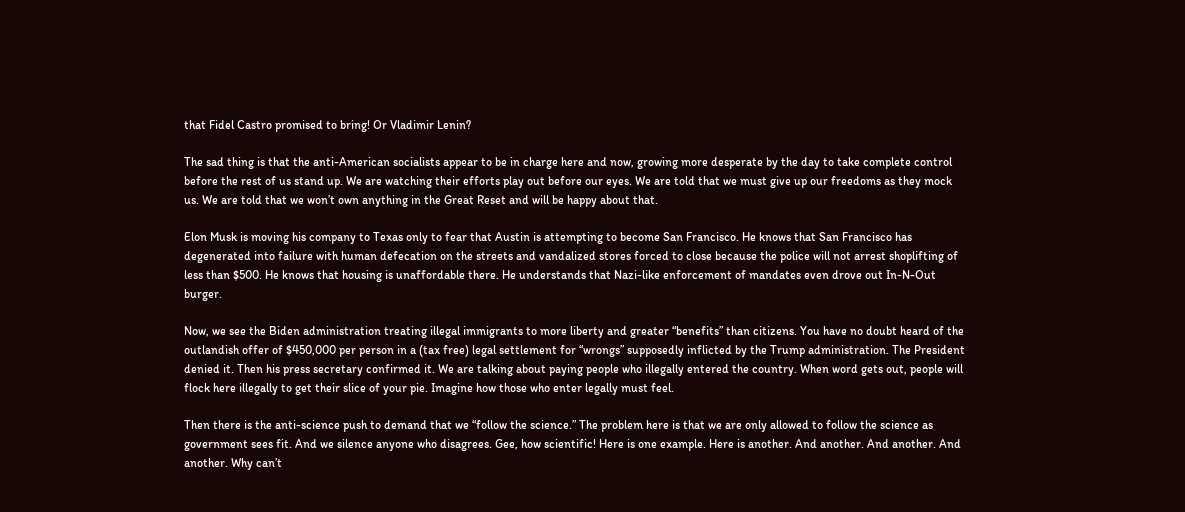that Fidel Castro promised to bring! Or Vladimir Lenin?

The sad thing is that the anti-American socialists appear to be in charge here and now, growing more desperate by the day to take complete control before the rest of us stand up. We are watching their efforts play out before our eyes. We are told that we must give up our freedoms as they mock us. We are told that we won’t own anything in the Great Reset and will be happy about that.

Elon Musk is moving his company to Texas only to fear that Austin is attempting to become San Francisco. He knows that San Francisco has degenerated into failure with human defecation on the streets and vandalized stores forced to close because the police will not arrest shoplifting of less than $500. He knows that housing is unaffordable there. He understands that Nazi-like enforcement of mandates even drove out In-N-Out burger.

Now, we see the Biden administration treating illegal immigrants to more liberty and greater “benefits” than citizens. You have no doubt heard of the outlandish offer of $450,000 per person in a (tax free) legal settlement for “wrongs” supposedly inflicted by the Trump administration. The President denied it. Then his press secretary confirmed it. We are talking about paying people who illegally entered the country. When word gets out, people will flock here illegally to get their slice of your pie. Imagine how those who enter legally must feel.

Then there is the anti-science push to demand that we “follow the science.” The problem here is that we are only allowed to follow the science as government sees fit. And we silence anyone who disagrees. Gee, how scientific! Here is one example. Here is another. And another. And another. And another. Why can’t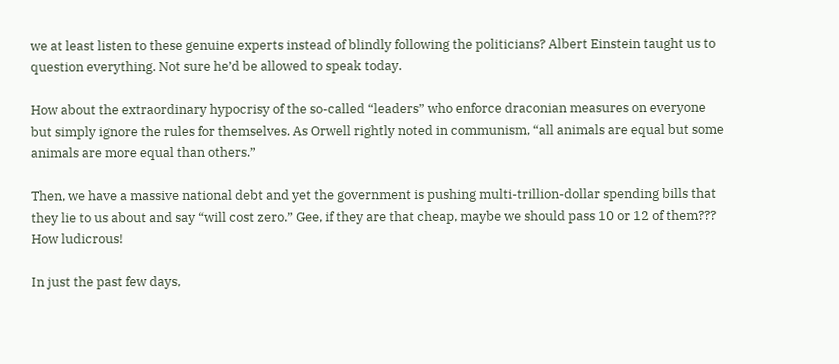we at least listen to these genuine experts instead of blindly following the politicians? Albert Einstein taught us to question everything. Not sure he’d be allowed to speak today.

How about the extraordinary hypocrisy of the so-called “leaders” who enforce draconian measures on everyone but simply ignore the rules for themselves. As Orwell rightly noted in communism, “all animals are equal but some animals are more equal than others.”

Then, we have a massive national debt and yet the government is pushing multi-trillion-dollar spending bills that they lie to us about and say “will cost zero.” Gee, if they are that cheap, maybe we should pass 10 or 12 of them??? How ludicrous!

In just the past few days,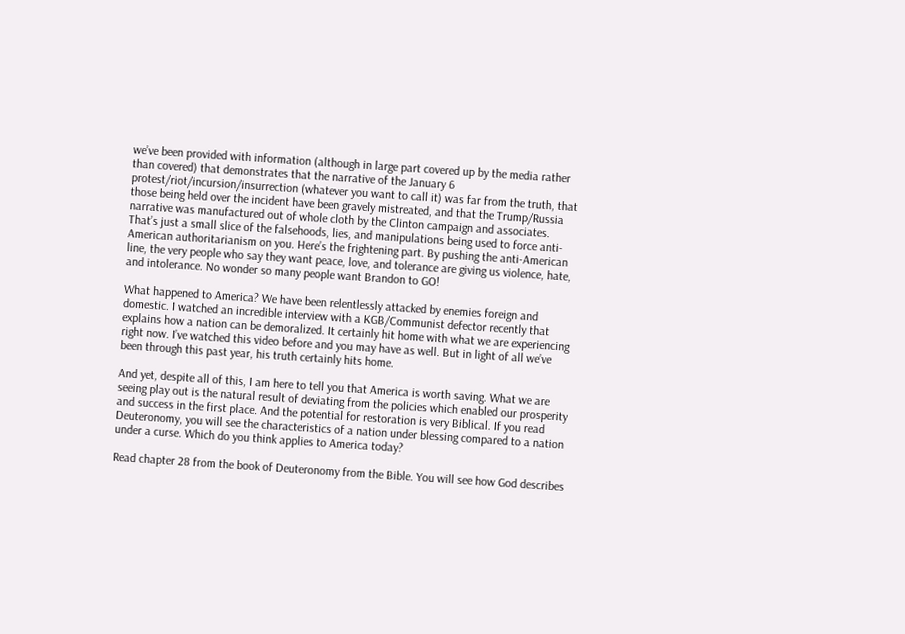we’ve been provided with information (although in large part covered up by the media rather than covered) that demonstrates that the narrative of the January 6 protest/riot/incursion/insurrection (whatever you want to call it) was far from the truth, that those being held over the incident have been gravely mistreated, and that the Trump/Russia narrative was manufactured out of whole cloth by the Clinton campaign and associates. That’s just a small slice of the falsehoods, lies, and manipulations being used to force anti-American authoritarianism on you. Here’s the frightening part. By pushing the anti-American line, the very people who say they want peace, love, and tolerance are giving us violence, hate, and intolerance. No wonder so many people want Brandon to GO!

What happened to America? We have been relentlessly attacked by enemies foreign and domestic. I watched an incredible interview with a KGB/Communist defector recently that explains how a nation can be demoralized. It certainly hit home with what we are experiencing right now. I’ve watched this video before and you may have as well. But in light of all we’ve been through this past year, his truth certainly hits home.

And yet, despite all of this, I am here to tell you that America is worth saving. What we are seeing play out is the natural result of deviating from the policies which enabled our prosperity and success in the first place. And the potential for restoration is very Biblical. If you read Deuteronomy, you will see the characteristics of a nation under blessing compared to a nation under a curse. Which do you think applies to America today?

Read chapter 28 from the book of Deuteronomy from the Bible. You will see how God describes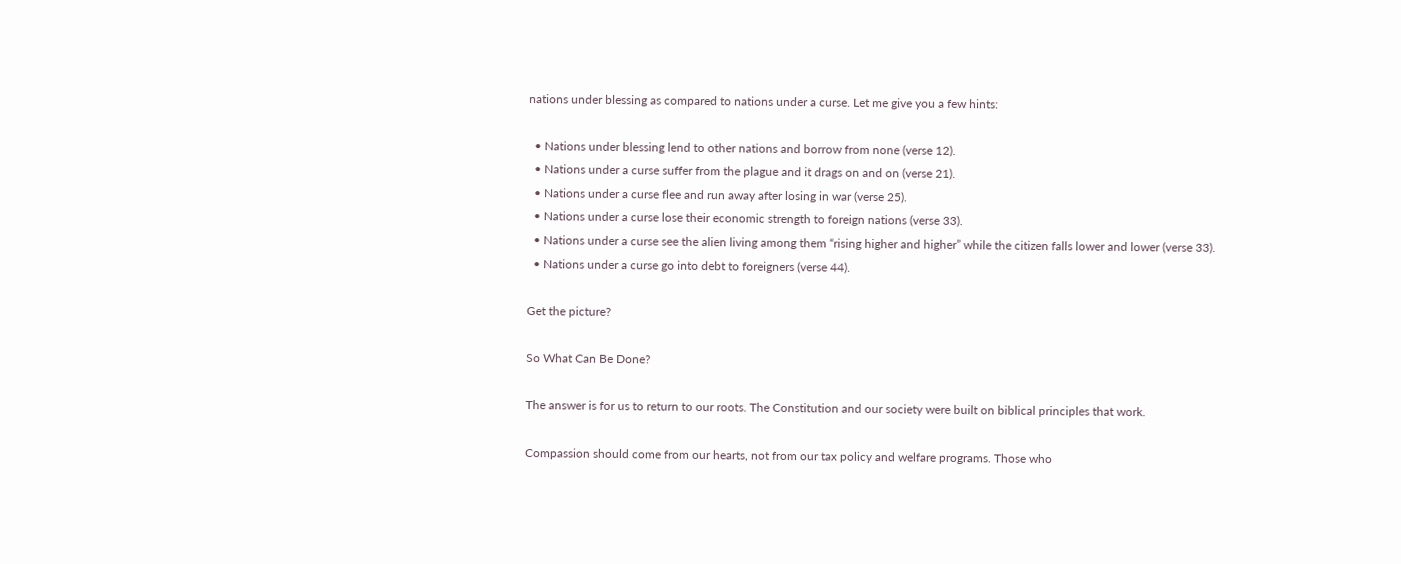nations under blessing as compared to nations under a curse. Let me give you a few hints:

  • Nations under blessing lend to other nations and borrow from none (verse 12).
  • Nations under a curse suffer from the plague and it drags on and on (verse 21).
  • Nations under a curse flee and run away after losing in war (verse 25).
  • Nations under a curse lose their economic strength to foreign nations (verse 33).
  • Nations under a curse see the alien living among them “rising higher and higher” while the citizen falls lower and lower (verse 33).
  • Nations under a curse go into debt to foreigners (verse 44).

Get the picture?

So What Can Be Done?

The answer is for us to return to our roots. The Constitution and our society were built on biblical principles that work.

Compassion should come from our hearts, not from our tax policy and welfare programs. Those who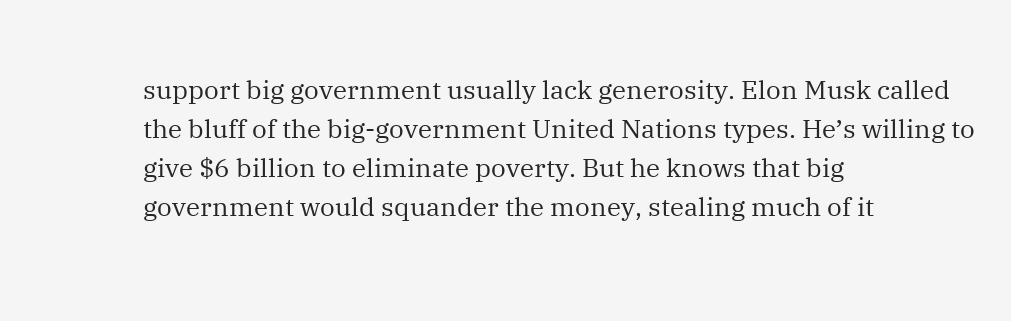support big government usually lack generosity. Elon Musk called the bluff of the big-government United Nations types. He’s willing to give $6 billion to eliminate poverty. But he knows that big government would squander the money, stealing much of it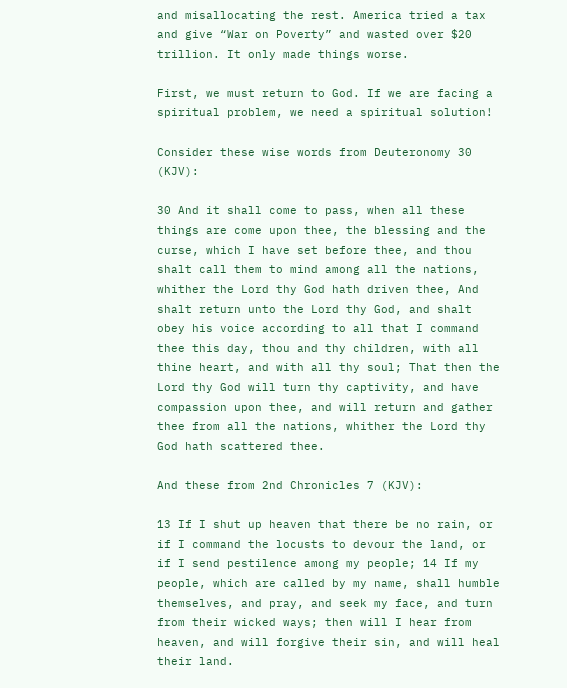and misallocating the rest. America tried a tax and give “War on Poverty” and wasted over $20 trillion. It only made things worse.

First, we must return to God. If we are facing a spiritual problem, we need a spiritual solution!

Consider these wise words from Deuteronomy 30 (KJV):

30 And it shall come to pass, when all these things are come upon thee, the blessing and the curse, which I have set before thee, and thou shalt call them to mind among all the nations, whither the Lord thy God hath driven thee, And shalt return unto the Lord thy God, and shalt obey his voice according to all that I command thee this day, thou and thy children, with all thine heart, and with all thy soul; That then the Lord thy God will turn thy captivity, and have compassion upon thee, and will return and gather thee from all the nations, whither the Lord thy God hath scattered thee.

And these from 2nd Chronicles 7 (KJV):

13 If I shut up heaven that there be no rain, or if I command the locusts to devour the land, or if I send pestilence among my people; 14 If my people, which are called by my name, shall humble themselves, and pray, and seek my face, and turn from their wicked ways; then will I hear from heaven, and will forgive their sin, and will heal their land.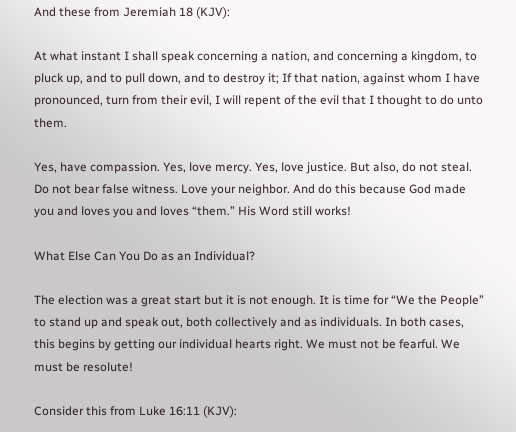And these from Jeremiah 18 (KJV):

At what instant I shall speak concerning a nation, and concerning a kingdom, to pluck up, and to pull down, and to destroy it; If that nation, against whom I have pronounced, turn from their evil, I will repent of the evil that I thought to do unto them.

Yes, have compassion. Yes, love mercy. Yes, love justice. But also, do not steal. Do not bear false witness. Love your neighbor. And do this because God made you and loves you and loves “them.” His Word still works!

What Else Can You Do as an Individual?

The election was a great start but it is not enough. It is time for “We the People” to stand up and speak out, both collectively and as individuals. In both cases, this begins by getting our individual hearts right. We must not be fearful. We must be resolute!

Consider this from Luke 16:11 (KJV):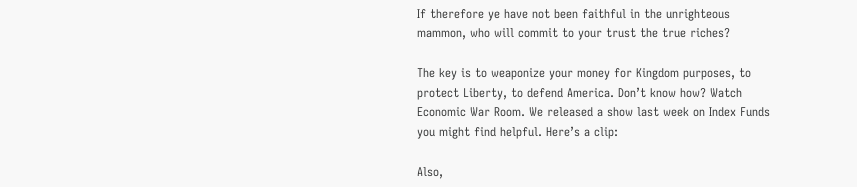If therefore ye have not been faithful in the unrighteous mammon, who will commit to your trust the true riches?

The key is to weaponize your money for Kingdom purposes, to protect Liberty, to defend America. Don’t know how? Watch Economic War Room. We released a show last week on Index Funds you might find helpful. Here’s a clip:

Also,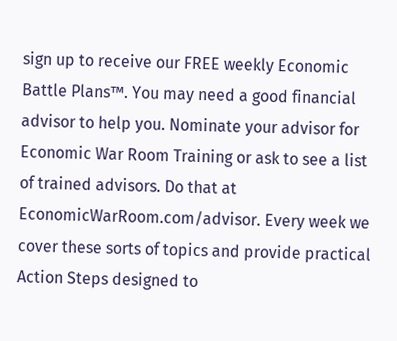sign up to receive our FREE weekly Economic Battle Plans™. You may need a good financial advisor to help you. Nominate your advisor for Economic War Room Training or ask to see a list of trained advisors. Do that at EconomicWarRoom.com/advisor. Every week we cover these sorts of topics and provide practical Action Steps designed to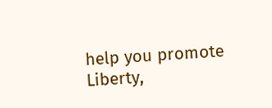help you promote Liberty,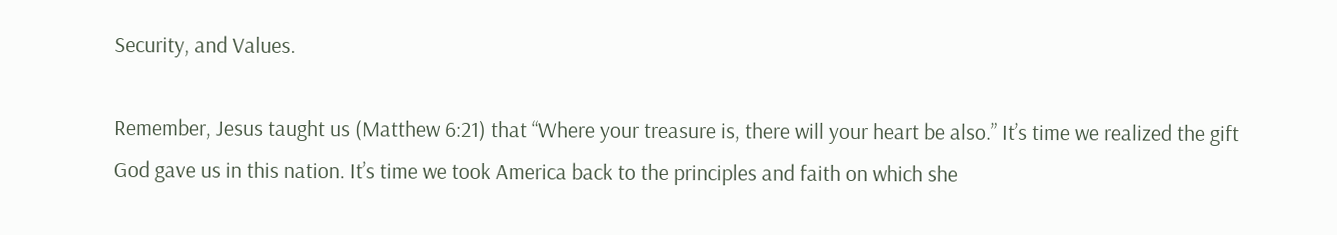Security, and Values.

Remember, Jesus taught us (Matthew 6:21) that “Where your treasure is, there will your heart be also.” It’s time we realized the gift God gave us in this nation. It’s time we took America back to the principles and faith on which she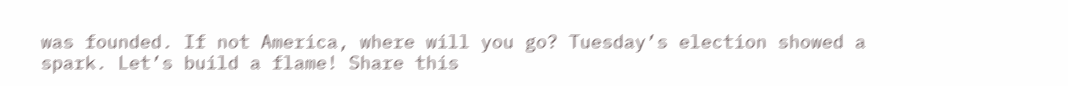was founded. If not America, where will you go? Tuesday’s election showed a spark. Let’s build a flame! Share this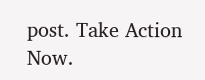post. Take Action Now.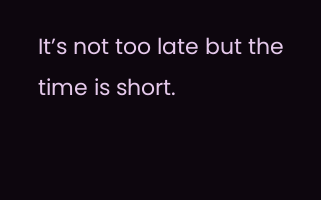It’s not too late but the time is short.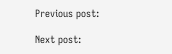Previous post:

Next post: